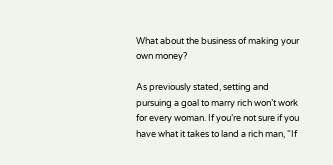What about the business of making your own money?

As previously stated, setting and pursuing a goal to marry rich won’t work for every woman. If you’re not sure if you have what it takes to land a rich man, “If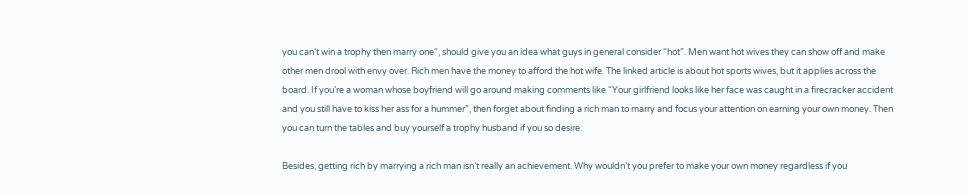you can’t win a trophy then marry one“, should give you an idea what guys in general consider “hot”. Men want hot wives they can show off and make other men drool with envy over. Rich men have the money to afford the hot wife. The linked article is about hot sports wives, but it applies across the board. If you’re a woman whose boyfriend will go around making comments like “Your girlfriend looks like her face was caught in a firecracker accident and you still have to kiss her ass for a hummer”, then forget about finding a rich man to marry and focus your attention on earning your own money. Then you can turn the tables and buy yourself a trophy husband if you so desire.

Besides, getting rich by marrying a rich man isn’t really an achievement. Why wouldn’t you prefer to make your own money regardless if you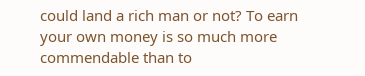could land a rich man or not? To earn your own money is so much more commendable than to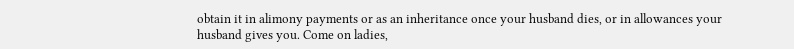obtain it in alimony payments or as an inheritance once your husband dies, or in allowances your husband gives you. Come on ladies,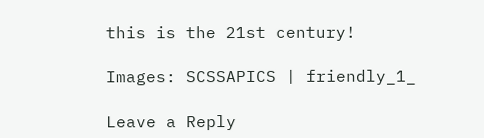this is the 21st century!

Images: SCSSAPICS | friendly_1_

Leave a Reply